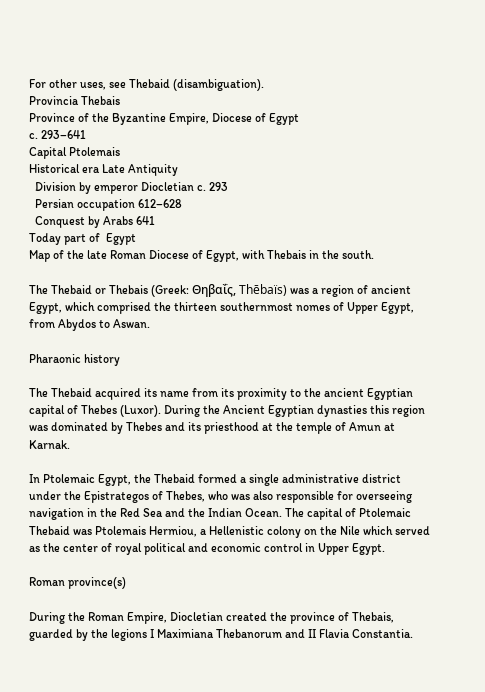For other uses, see Thebaid (disambiguation).
Provincia Thebais
Province of the Byzantine Empire, Diocese of Egypt
c. 293–641
Capital Ptolemais
Historical era Late Antiquity
  Division by emperor Diocletian c. 293
  Persian occupation 612–628
  Conquest by Arabs 641
Today part of  Egypt
Map of the late Roman Diocese of Egypt, with Thebais in the south.

The Thebaid or Thebais (Greek: Θηβαΐς, Thēbaïs) was a region of ancient Egypt, which comprised the thirteen southernmost nomes of Upper Egypt, from Abydos to Aswan.

Pharaonic history

The Thebaid acquired its name from its proximity to the ancient Egyptian capital of Thebes (Luxor). During the Ancient Egyptian dynasties this region was dominated by Thebes and its priesthood at the temple of Amun at Karnak.

In Ptolemaic Egypt, the Thebaid formed a single administrative district under the Epistrategos of Thebes, who was also responsible for overseeing navigation in the Red Sea and the Indian Ocean. The capital of Ptolemaic Thebaid was Ptolemais Hermiou, a Hellenistic colony on the Nile which served as the center of royal political and economic control in Upper Egypt.

Roman province(s)

During the Roman Empire, Diocletian created the province of Thebais, guarded by the legions I Maximiana Thebanorum and II Flavia Constantia.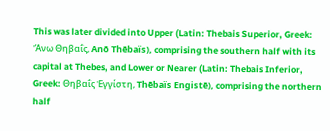This was later divided into Upper (Latin: Thebais Superior, Greek: Ἄνω Θηβαΐς, Anō Thēbaïs), comprising the southern half with its capital at Thebes, and Lower or Nearer (Latin: Thebais Inferior, Greek: Θηβαΐς Ἐγγίστη, Thēbaïs Engistē), comprising the northern half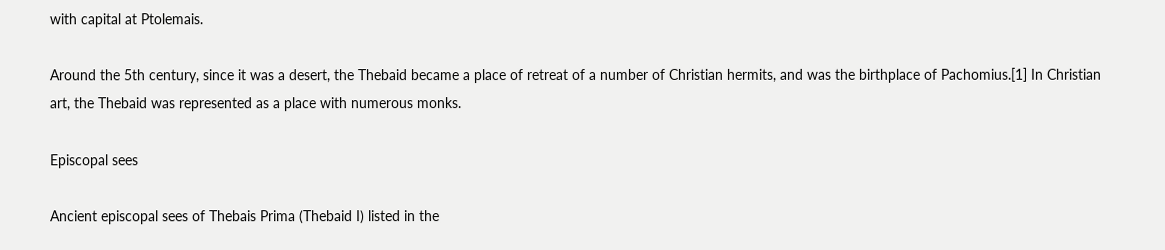with capital at Ptolemais.

Around the 5th century, since it was a desert, the Thebaid became a place of retreat of a number of Christian hermits, and was the birthplace of Pachomius.[1] In Christian art, the Thebaid was represented as a place with numerous monks.

Episcopal sees

Ancient episcopal sees of Thebais Prima (Thebaid I) listed in the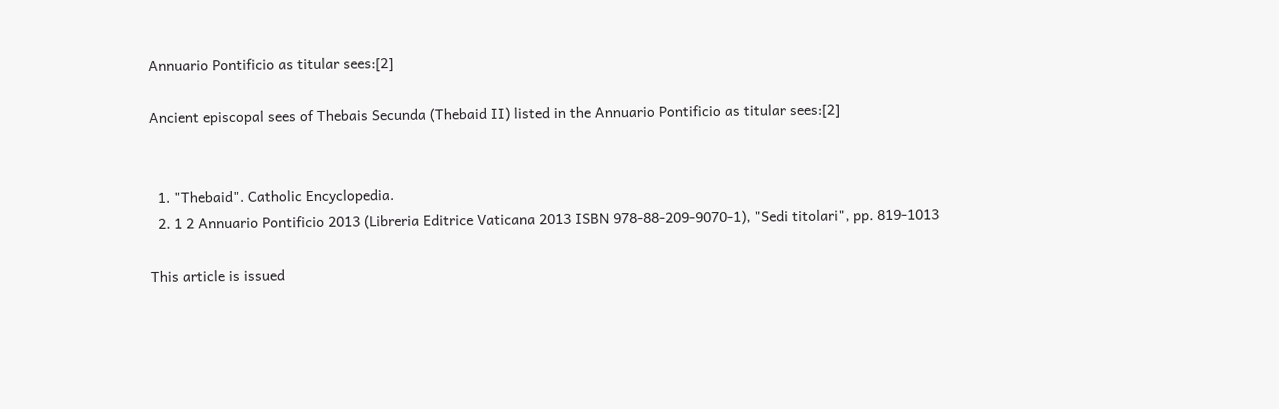Annuario Pontificio as titular sees:[2]

Ancient episcopal sees of Thebais Secunda (Thebaid II) listed in the Annuario Pontificio as titular sees:[2]


  1. "Thebaid". Catholic Encyclopedia.
  2. 1 2 Annuario Pontificio 2013 (Libreria Editrice Vaticana 2013 ISBN 978-88-209-9070-1), "Sedi titolari", pp. 819-1013

This article is issued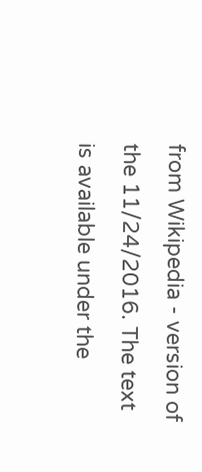from Wikipedia - version of the 11/24/2016. The text is available under the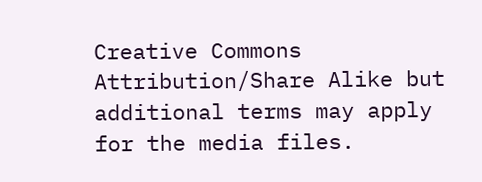Creative Commons Attribution/Share Alike but additional terms may apply for the media files.